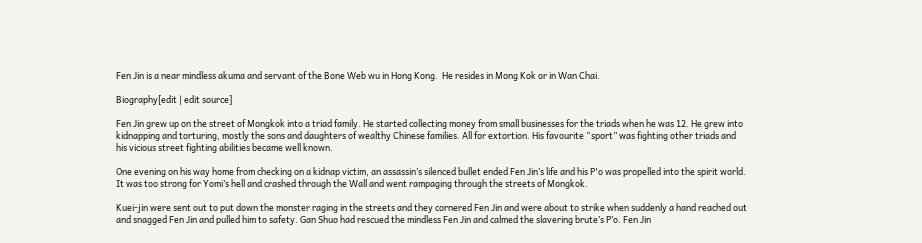Fen Jin is a near mindless akuma and servant of the Bone Web wu in Hong Kong.  He resides in Mong Kok or in Wan Chai.

Biography[edit | edit source]

Fen Jin grew up on the street of Mongkok into a triad family. He started collecting money from small businesses for the triads when he was 12. He grew into kidnapping and torturing, mostly the sons and daughters of wealthy Chinese families. All for extortion. His favourite “sport” was fighting other triads and his vicious street fighting abilities became well known.

One evening on his way home from checking on a kidnap victim, an assassin’s silenced bullet ended Fen Jin’s life and his P'o was propelled into the spirit world. It was too strong for Yomi’s hell and crashed through the Wall and went rampaging through the streets of Mongkok.

Kuei-jin were sent out to put down the monster raging in the streets and they cornered Fen Jin and were about to strike when suddenly a hand reached out and snagged Fen Jin and pulled him to safety. Gan Shuo had rescued the mindless Fen Jin and calmed the slavering brute’s P’o. Fen Jin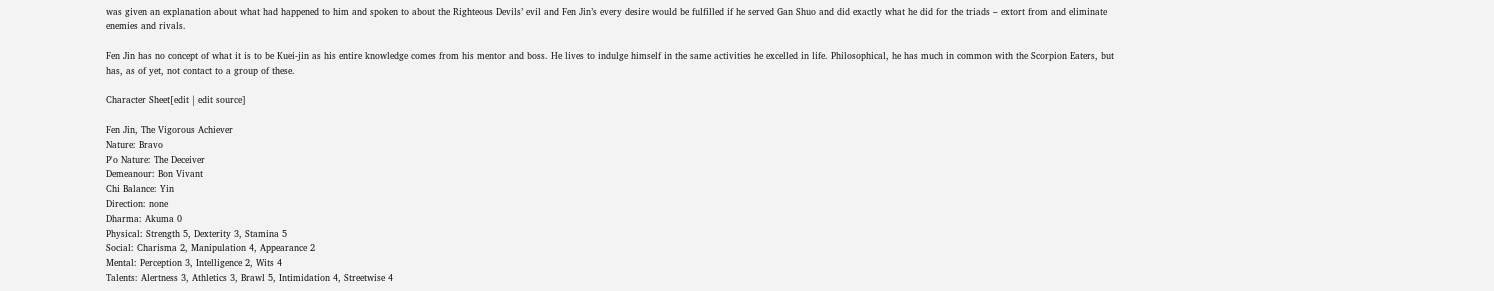was given an explanation about what had happened to him and spoken to about the Righteous Devils’ evil and Fen Jin’s every desire would be fulfilled if he served Gan Shuo and did exactly what he did for the triads – extort from and eliminate enemies and rivals.

Fen Jin has no concept of what it is to be Kuei-jin as his entire knowledge comes from his mentor and boss. He lives to indulge himself in the same activities he excelled in life. Philosophical, he has much in common with the Scorpion Eaters, but has, as of yet, not contact to a group of these.

Character Sheet[edit | edit source]

Fen Jin, The Vigorous Achiever
Nature: Bravo
P'o Nature: The Deceiver
Demeanour: Bon Vivant
Chi Balance: Yin
Direction: none
Dharma: Akuma 0
Physical: Strength 5, Dexterity 3, Stamina 5
Social: Charisma 2, Manipulation 4, Appearance 2
Mental: Perception 3, Intelligence 2, Wits 4
Talents: Alertness 3, Athletics 3, Brawl 5, Intimidation 4, Streetwise 4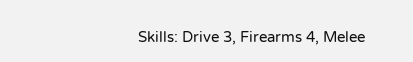Skills: Drive 3, Firearms 4, Melee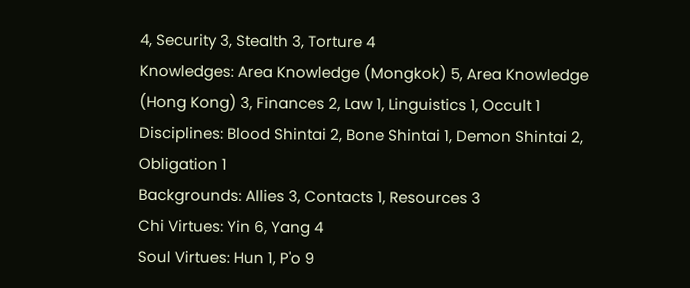4, Security 3, Stealth 3, Torture 4
Knowledges: Area Knowledge (Mongkok) 5, Area Knowledge (Hong Kong) 3, Finances 2, Law 1, Linguistics 1, Occult 1
Disciplines: Blood Shintai 2, Bone Shintai 1, Demon Shintai 2, Obligation 1
Backgrounds: Allies 3, Contacts 1, Resources 3
Chi Virtues: Yin 6, Yang 4
Soul Virtues: Hun 1, P'o 9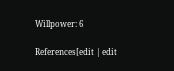Willpower: 6

References[edit | edit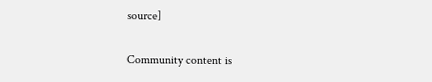source]

Community content is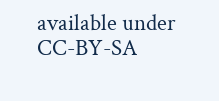available under CC-BY-SA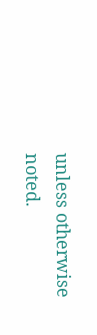unless otherwise noted.